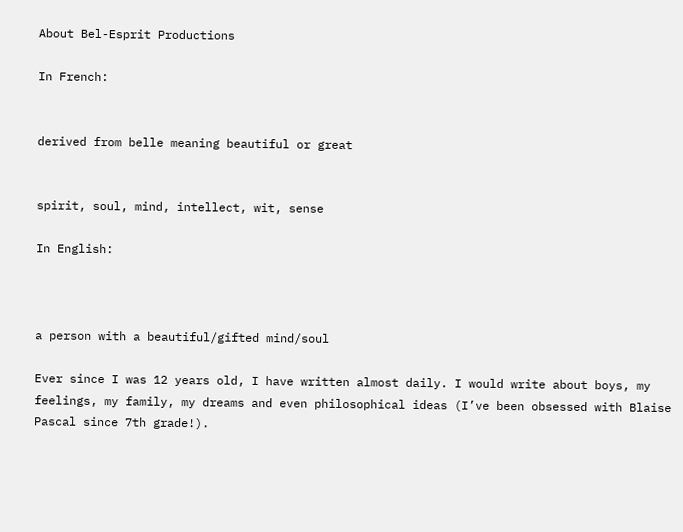About Bel-Esprit Productions

In French:


derived from belle meaning beautiful or great


spirit, soul, mind, intellect, wit, sense

In English:



a person with a beautiful/gifted mind/soul

Ever since I was 12 years old, I have written almost daily. I would write about boys, my feelings, my family, my dreams and even philosophical ideas (I’ve been obsessed with Blaise Pascal since 7th grade!).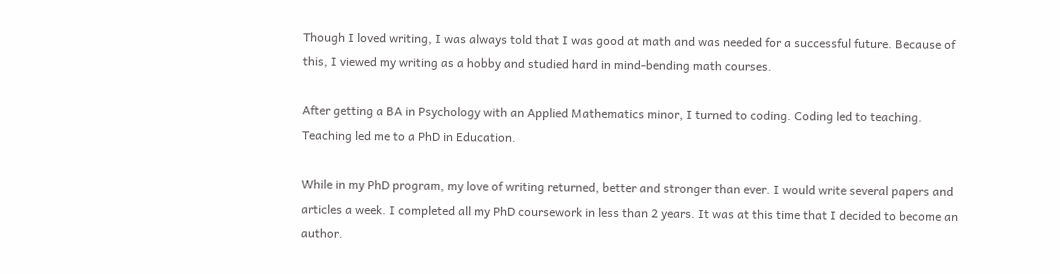Though I loved writing, I was always told that I was good at math and was needed for a successful future. Because of this, I viewed my writing as a hobby and studied hard in mind-bending math courses.

After getting a BA in Psychology with an Applied Mathematics minor, I turned to coding. Coding led to teaching. Teaching led me to a PhD in Education.

While in my PhD program, my love of writing returned, better and stronger than ever. I would write several papers and articles a week. I completed all my PhD coursework in less than 2 years. It was at this time that I decided to become an author.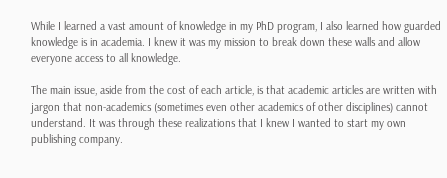While I learned a vast amount of knowledge in my PhD program, I also learned how guarded knowledge is in academia. I knew it was my mission to break down these walls and allow everyone access to all knowledge.

The main issue, aside from the cost of each article, is that academic articles are written with jargon that non-academics (sometimes even other academics of other disciplines) cannot understand. It was through these realizations that I knew I wanted to start my own publishing company.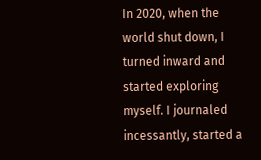In 2020, when the world shut down, I turned inward and started exploring myself. I journaled incessantly, started a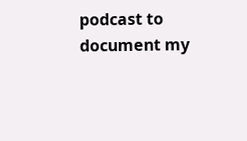podcast to document my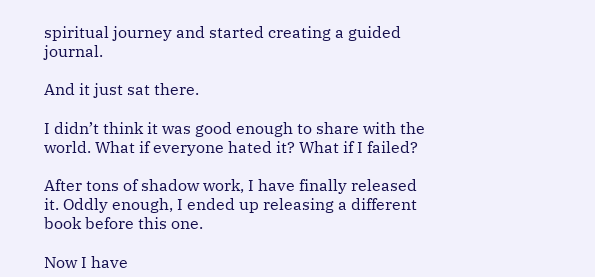spiritual journey and started creating a guided journal.

And it just sat there.

I didn’t think it was good enough to share with the world. What if everyone hated it? What if I failed?

After tons of shadow work, I have finally released it. Oddly enough, I ended up releasing a different book before this one.

Now I have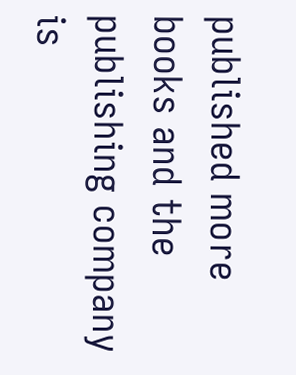published more books and the publishing company is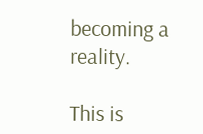becoming a reality.

This is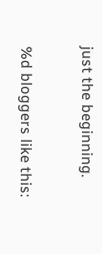just the beginning.

%d bloggers like this: